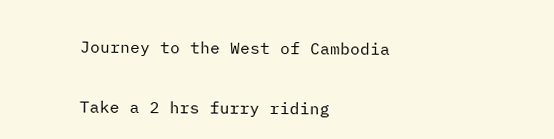Journey to the West of Cambodia

Take a 2 hrs furry riding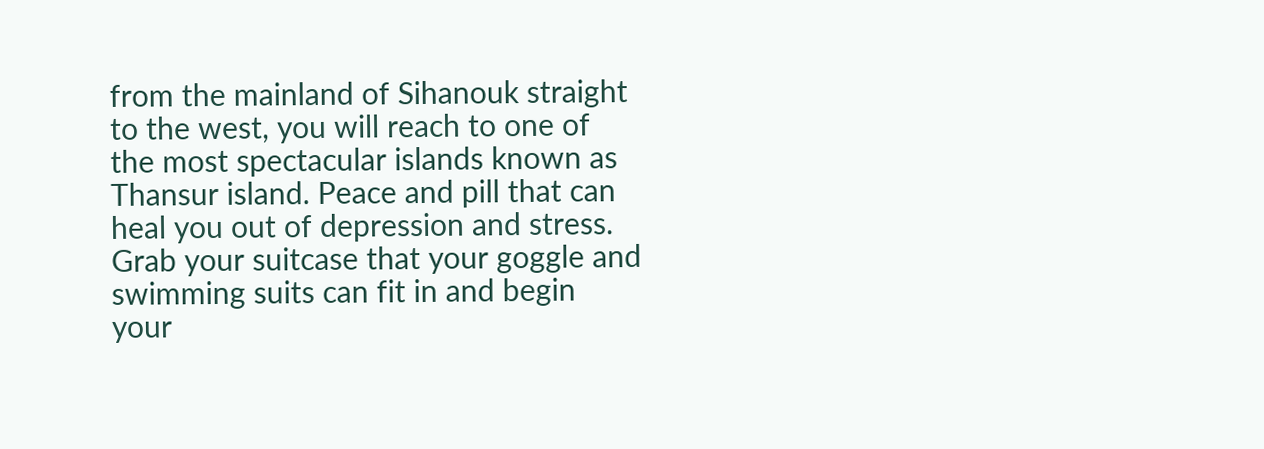from the mainland of Sihanouk straight to the west, you will reach to one of the most spectacular islands known as Thansur island. Peace and pill that can heal you out of depression and stress. Grab your suitcase that your goggle and swimming suits can fit in and begin your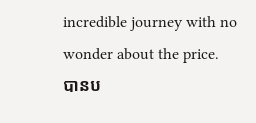incredible journey with no wonder about the price.
បានប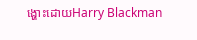ង្ហោះដោយHarry Blackman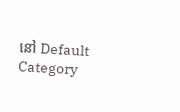នៅ Default Category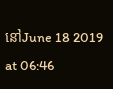នៅJune 18 2019 at 06:46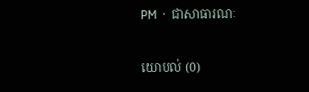PM  ·  ជាសាធារណៈ

យោបល់ (0)